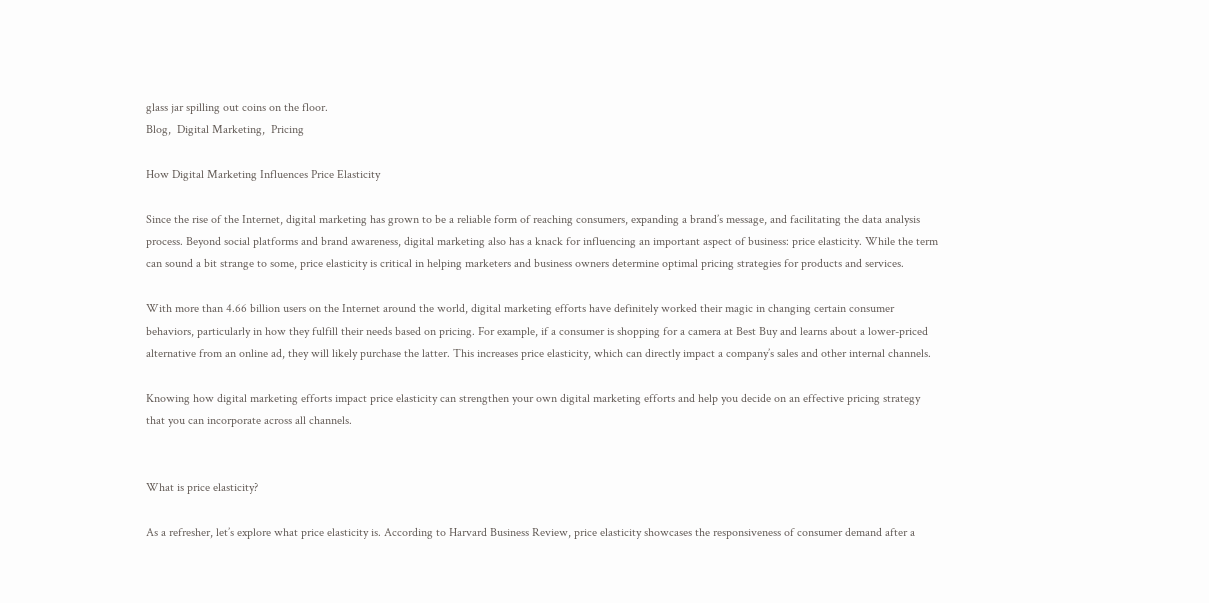glass jar spilling out coins on the floor.
Blog,  Digital Marketing,  Pricing

How Digital Marketing Influences Price Elasticity

Since the rise of the Internet, digital marketing has grown to be a reliable form of reaching consumers, expanding a brand’s message, and facilitating the data analysis process. Beyond social platforms and brand awareness, digital marketing also has a knack for influencing an important aspect of business: price elasticity. While the term can sound a bit strange to some, price elasticity is critical in helping marketers and business owners determine optimal pricing strategies for products and services.

With more than 4.66 billion users on the Internet around the world, digital marketing efforts have definitely worked their magic in changing certain consumer behaviors, particularly in how they fulfill their needs based on pricing. For example, if a consumer is shopping for a camera at Best Buy and learns about a lower-priced alternative from an online ad, they will likely purchase the latter. This increases price elasticity, which can directly impact a company’s sales and other internal channels.

Knowing how digital marketing efforts impact price elasticity can strengthen your own digital marketing efforts and help you decide on an effective pricing strategy that you can incorporate across all channels.


What is price elasticity?

As a refresher, let’s explore what price elasticity is. According to Harvard Business Review, price elasticity showcases the responsiveness of consumer demand after a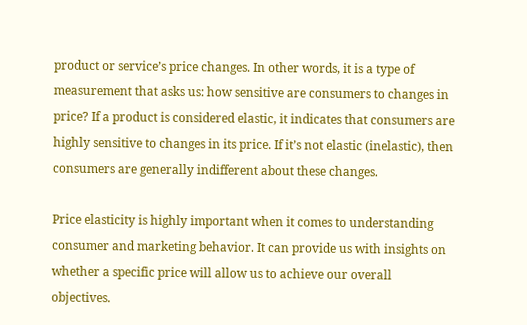product or service’s price changes. In other words, it is a type of measurement that asks us: how sensitive are consumers to changes in price? If a product is considered elastic, it indicates that consumers are highly sensitive to changes in its price. If it’s not elastic (inelastic), then consumers are generally indifferent about these changes.

Price elasticity is highly important when it comes to understanding consumer and marketing behavior. It can provide us with insights on whether a specific price will allow us to achieve our overall objectives.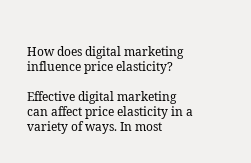How does digital marketing influence price elasticity?

Effective digital marketing can affect price elasticity in a variety of ways. In most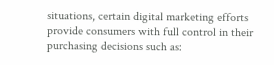situations, certain digital marketing efforts provide consumers with full control in their purchasing decisions such as: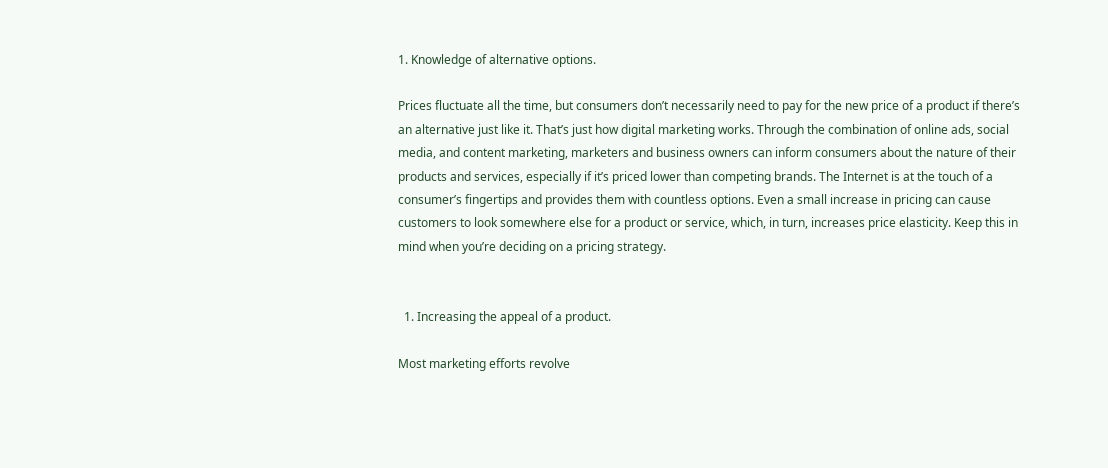1. Knowledge of alternative options.

Prices fluctuate all the time, but consumers don’t necessarily need to pay for the new price of a product if there’s an alternative just like it. That’s just how digital marketing works. Through the combination of online ads, social media, and content marketing, marketers and business owners can inform consumers about the nature of their products and services, especially if it’s priced lower than competing brands. The Internet is at the touch of a consumer’s fingertips and provides them with countless options. Even a small increase in pricing can cause customers to look somewhere else for a product or service, which, in turn, increases price elasticity. Keep this in mind when you’re deciding on a pricing strategy.


  1. Increasing the appeal of a product.

Most marketing efforts revolve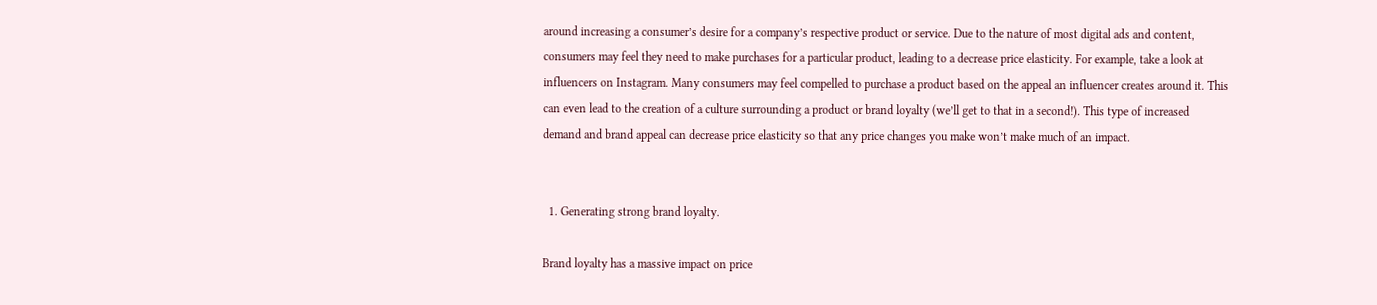around increasing a consumer’s desire for a company’s respective product or service. Due to the nature of most digital ads and content, consumers may feel they need to make purchases for a particular product, leading to a decrease price elasticity. For example, take a look at influencers on Instagram. Many consumers may feel compelled to purchase a product based on the appeal an influencer creates around it. This can even lead to the creation of a culture surrounding a product or brand loyalty (we’ll get to that in a second!). This type of increased demand and brand appeal can decrease price elasticity so that any price changes you make won’t make much of an impact.


  1. Generating strong brand loyalty.

Brand loyalty has a massive impact on price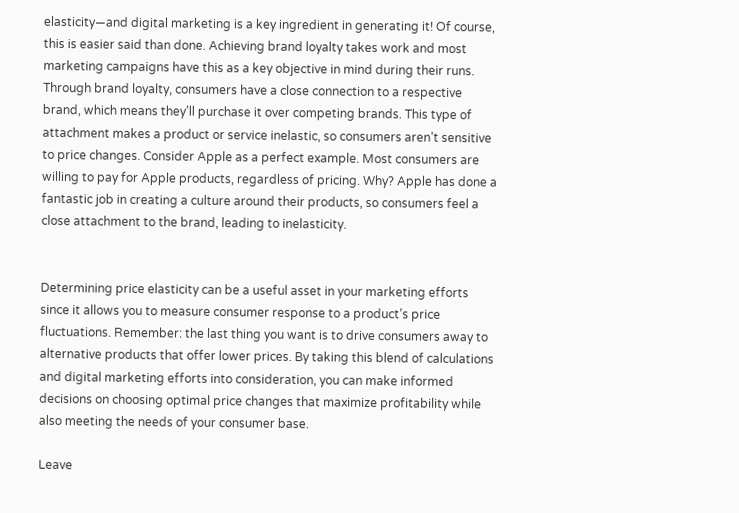elasticity—and digital marketing is a key ingredient in generating it! Of course, this is easier said than done. Achieving brand loyalty takes work and most marketing campaigns have this as a key objective in mind during their runs. Through brand loyalty, consumers have a close connection to a respective brand, which means they’ll purchase it over competing brands. This type of attachment makes a product or service inelastic, so consumers aren’t sensitive to price changes. Consider Apple as a perfect example. Most consumers are willing to pay for Apple products, regardless of pricing. Why? Apple has done a fantastic job in creating a culture around their products, so consumers feel a close attachment to the brand, leading to inelasticity.


Determining price elasticity can be a useful asset in your marketing efforts since it allows you to measure consumer response to a product’s price fluctuations. Remember: the last thing you want is to drive consumers away to alternative products that offer lower prices. By taking this blend of calculations and digital marketing efforts into consideration, you can make informed decisions on choosing optimal price changes that maximize profitability while also meeting the needs of your consumer base.

Leave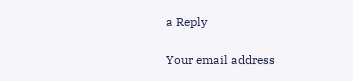a Reply

Your email address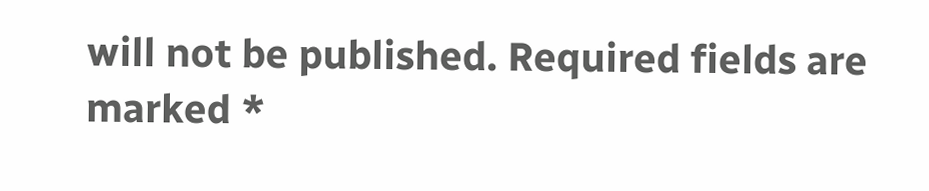will not be published. Required fields are marked *